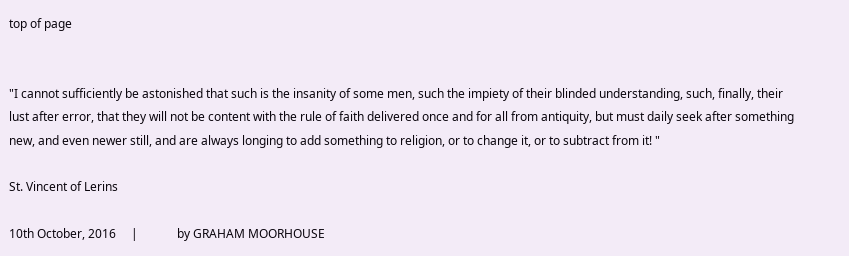top of page


"I cannot sufficiently be astonished that such is the insanity of some men, such the impiety of their blinded understanding, such, finally, their lust after error, that they will not be content with the rule of faith delivered once and for all from antiquity, but must daily seek after something new, and even newer still, and are always longing to add something to religion, or to change it, or to subtract from it! "

St. Vincent of Lerins

10th October, 2016     |             by GRAHAM MOORHOUSE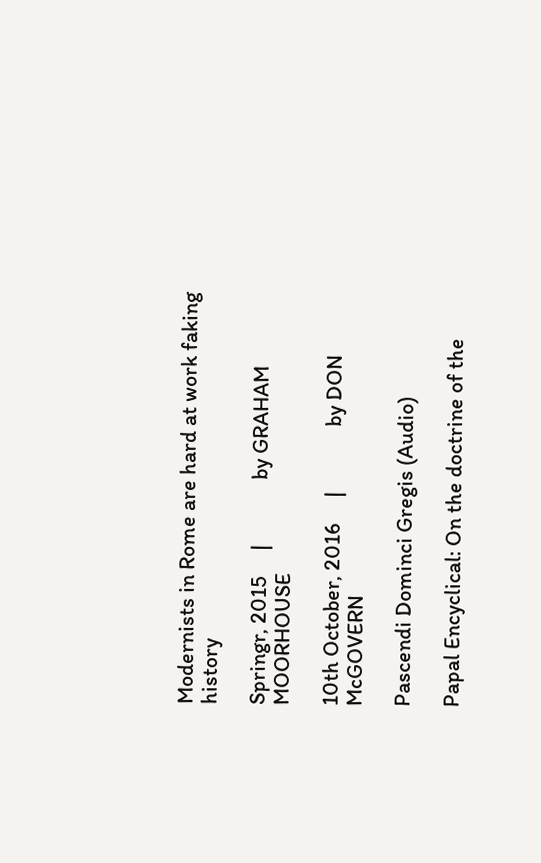Modernists in Rome are hard at work faking history

Springr, 2015     |             by GRAHAM MOORHOUSE

10th October, 2016     |             by DON McGOVERN

Pascendi Dominci Gregis (Audio)

Papal Encyclical: On the doctrine of the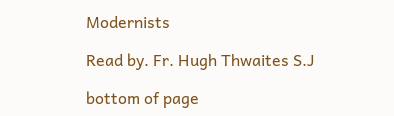Modernists

Read by. Fr. Hugh Thwaites S.J

bottom of page